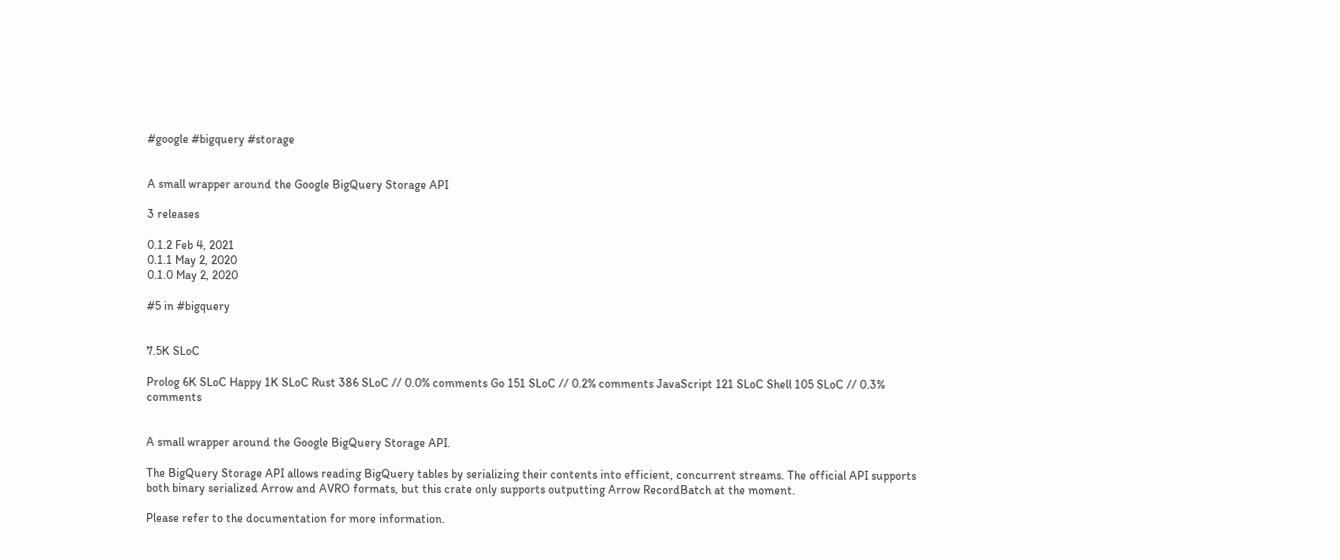#google #bigquery #storage


A small wrapper around the Google BigQuery Storage API

3 releases

0.1.2 Feb 4, 2021
0.1.1 May 2, 2020
0.1.0 May 2, 2020

#5 in #bigquery


7.5K SLoC

Prolog 6K SLoC Happy 1K SLoC Rust 386 SLoC // 0.0% comments Go 151 SLoC // 0.2% comments JavaScript 121 SLoC Shell 105 SLoC // 0.3% comments


A small wrapper around the Google BigQuery Storage API.

The BigQuery Storage API allows reading BigQuery tables by serializing their contents into efficient, concurrent streams. The official API supports both binary serialized Arrow and AVRO formats, but this crate only supports outputting Arrow RecordBatch at the moment.

Please refer to the documentation for more information.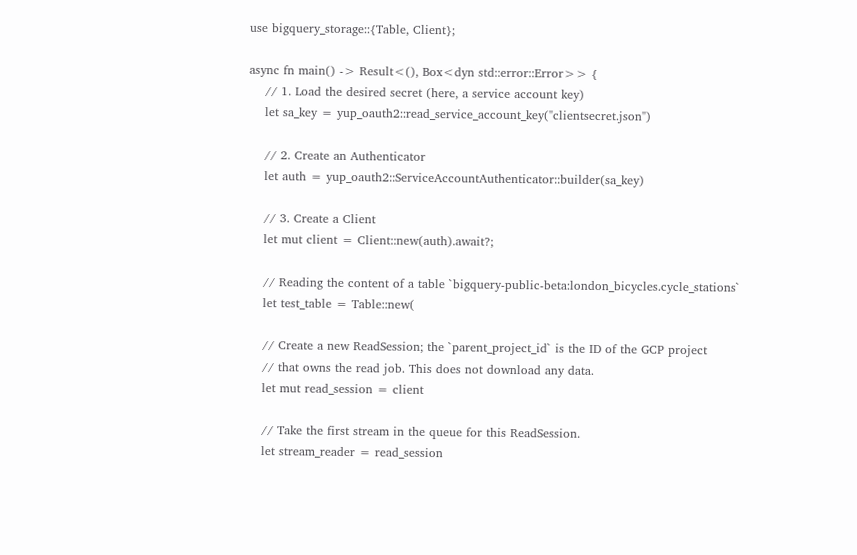use bigquery_storage::{Table, Client};

async fn main() -> Result<(), Box<dyn std::error::Error>> {
    // 1. Load the desired secret (here, a service account key)
    let sa_key = yup_oauth2::read_service_account_key("clientsecret.json")

    // 2. Create an Authenticator
    let auth = yup_oauth2::ServiceAccountAuthenticator::builder(sa_key)

    // 3. Create a Client
    let mut client = Client::new(auth).await?;

    // Reading the content of a table `bigquery-public-beta:london_bicycles.cycle_stations`
    let test_table = Table::new(

    // Create a new ReadSession; the `parent_project_id` is the ID of the GCP project
    // that owns the read job. This does not download any data.
    let mut read_session = client

    // Take the first stream in the queue for this ReadSession.
    let stream_reader = read_session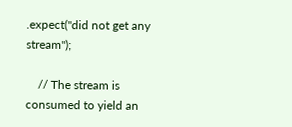.expect("did not get any stream");

    // The stream is consumed to yield an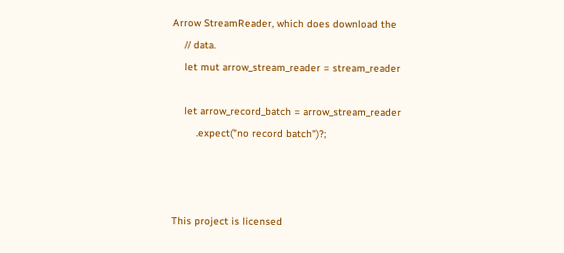Arrow StreamReader, which does download the
    // data.
    let mut arrow_stream_reader = stream_reader

    let arrow_record_batch = arrow_stream_reader
        .expect("no record batch")?;



This project is licensed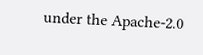under the Apache-2.0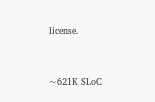license.


~621K SLoC